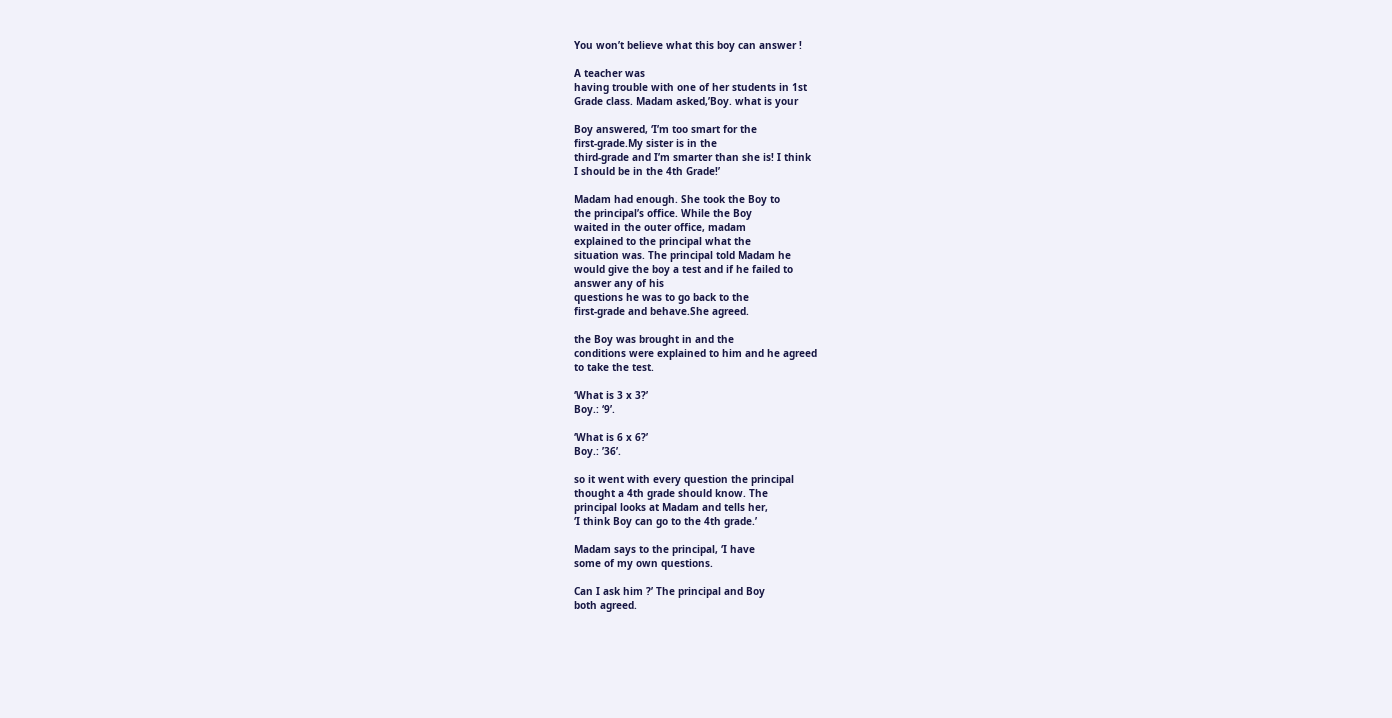You won’t believe what this boy can answer !

A teacher was
having trouble with one of her students in 1st
Grade class. Madam asked,’Boy. what is your

Boy answered, ‘I’m too smart for the
first-grade.My sister is in the
third-grade and I’m smarter than she is! I think
I should be in the 4th Grade!’

Madam had enough. She took the Boy to
the principal’s office. While the Boy
waited in the outer office, madam
explained to the principal what the
situation was. The principal told Madam he
would give the boy a test and if he failed to
answer any of his
questions he was to go back to the
first-grade and behave.She agreed.

the Boy was brought in and the
conditions were explained to him and he agreed
to take the test.

‘What is 3 x 3?’
Boy.: ‘9’.

‘What is 6 x 6?’
Boy.: ’36’.

so it went with every question the principal
thought a 4th grade should know. The
principal looks at Madam and tells her,
‘I think Boy can go to the 4th grade.’

Madam says to the principal, ‘I have
some of my own questions.

Can I ask him ?’ The principal and Boy
both agreed.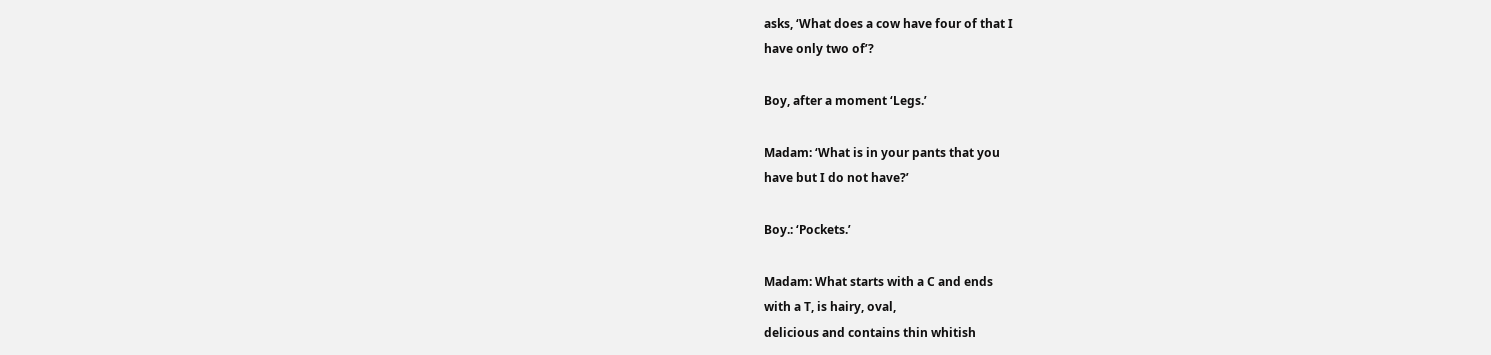asks, ‘What does a cow have four of that I
have only two of’?

Boy, after a moment ‘Legs.’

Madam: ‘What is in your pants that you
have but I do not have?’

Boy.: ‘Pockets.’

Madam: What starts with a C and ends
with a T, is hairy, oval,
delicious and contains thin whitish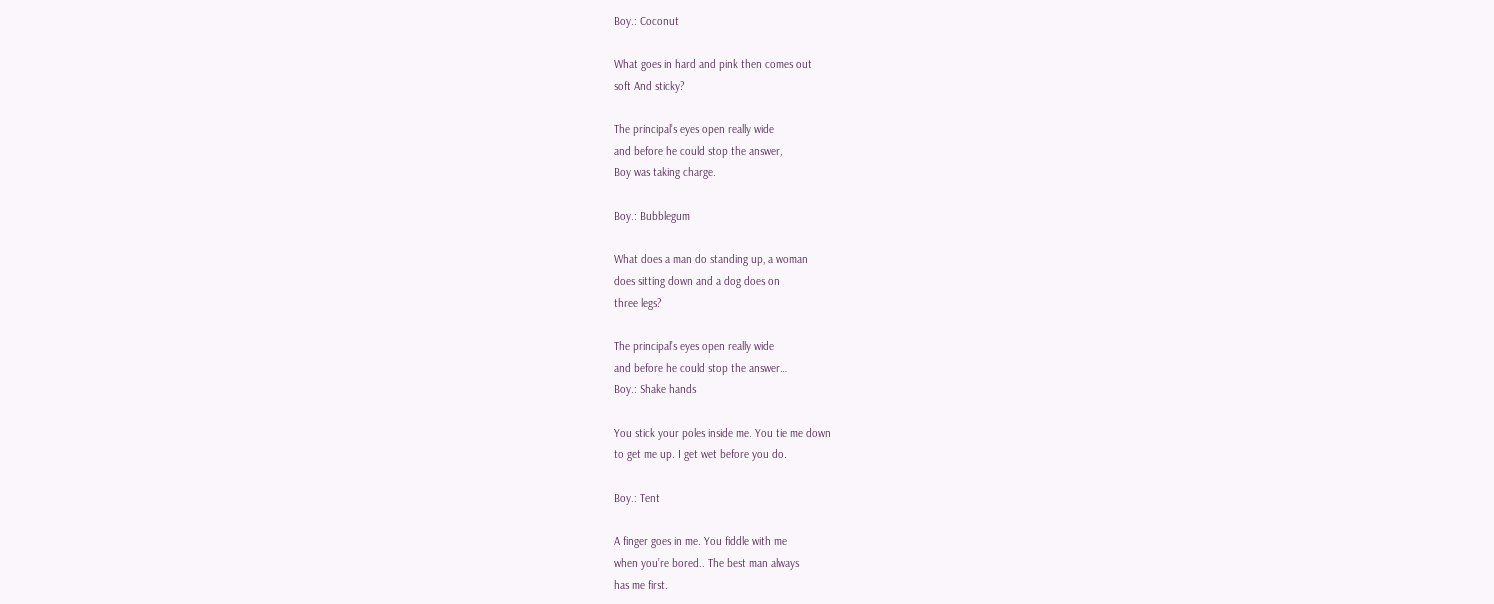Boy.: Coconut

What goes in hard and pink then comes out
soft And sticky?

The principal’s eyes open really wide
and before he could stop the answer,
Boy was taking charge.

Boy.: Bubblegum

What does a man do standing up, a woman
does sitting down and a dog does on
three legs?

The principal’s eyes open really wide
and before he could stop the answer…
Boy.: Shake hands

You stick your poles inside me. You tie me down
to get me up. I get wet before you do.

Boy.: Tent

A finger goes in me. You fiddle with me
when you’re bored.. The best man always
has me first.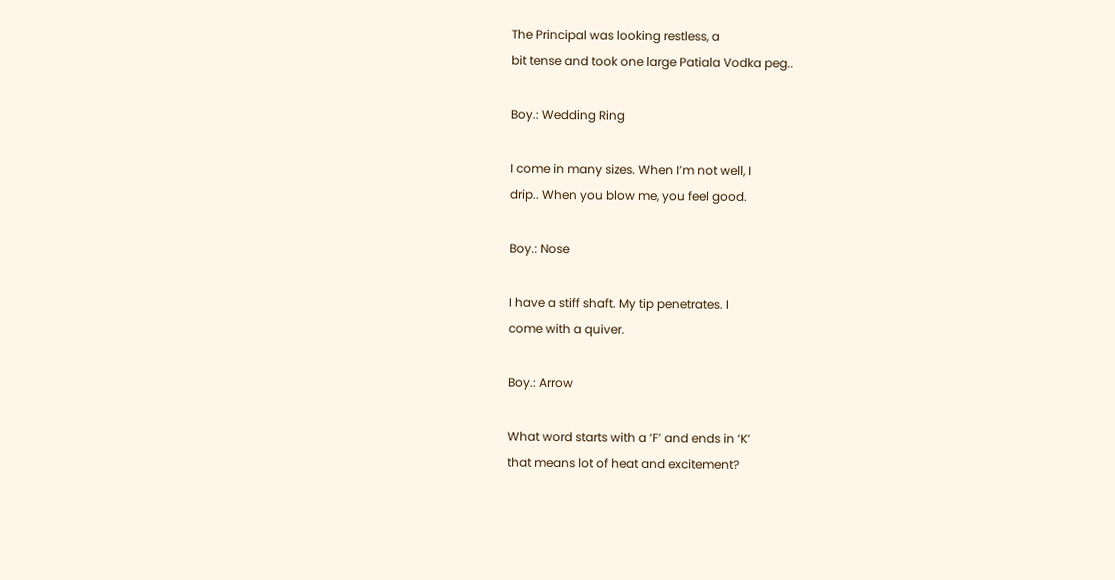The Principal was looking restless, a
bit tense and took one large Patiala Vodka peg..

Boy.: Wedding Ring

I come in many sizes. When I’m not well, I
drip.. When you blow me, you feel good.

Boy.: Nose

I have a stiff shaft. My tip penetrates. I
come with a quiver.

Boy.: Arrow

What word starts with a ‘F’ and ends in ‘K’
that means lot of heat and excitement?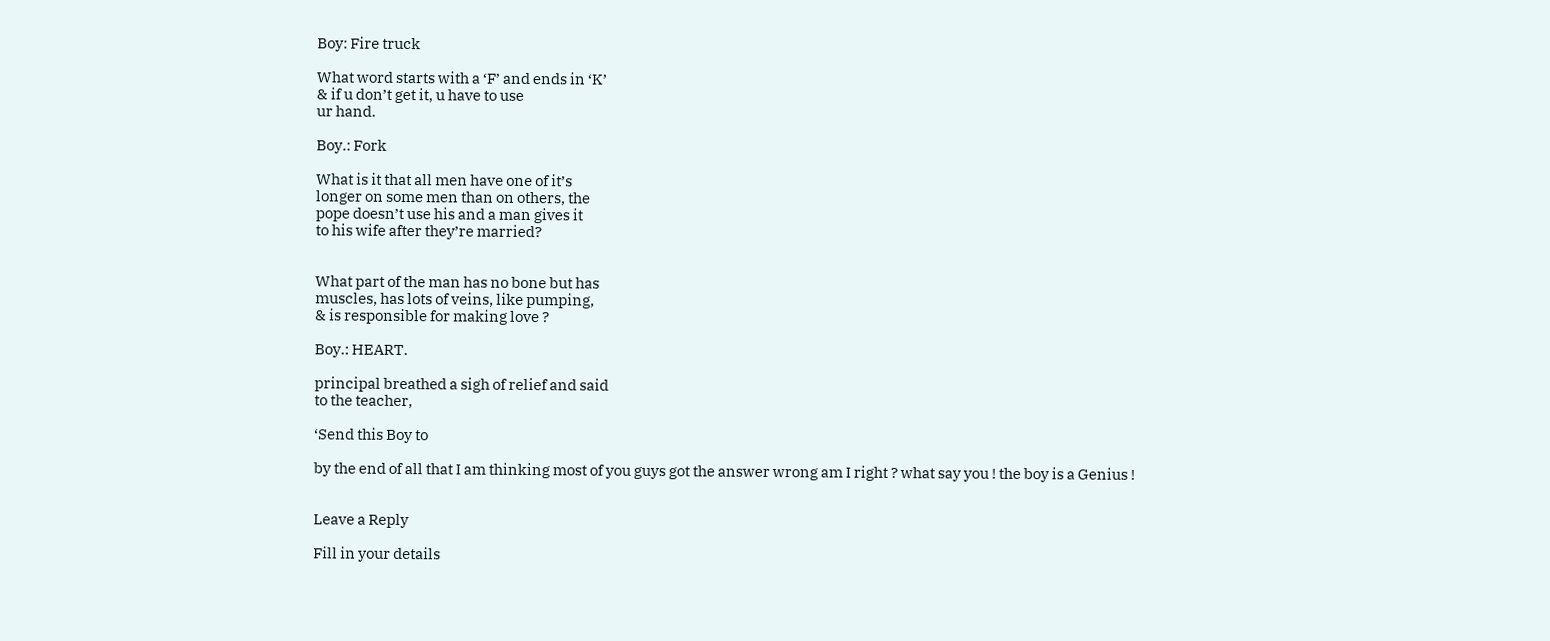Boy: Fire truck

What word starts with a ‘F’ and ends in ‘K’
& if u don’t get it, u have to use
ur hand.

Boy.: Fork

What is it that all men have one of it’s
longer on some men than on others, the
pope doesn’t use his and a man gives it
to his wife after they’re married?


What part of the man has no bone but has
muscles, has lots of veins, like pumping,
& is responsible for making love ?

Boy.: HEART.

principal breathed a sigh of relief and said
to the teacher,

‘Send this Boy to

by the end of all that I am thinking most of you guys got the answer wrong am I right ? what say you ! the boy is a Genius !


Leave a Reply

Fill in your details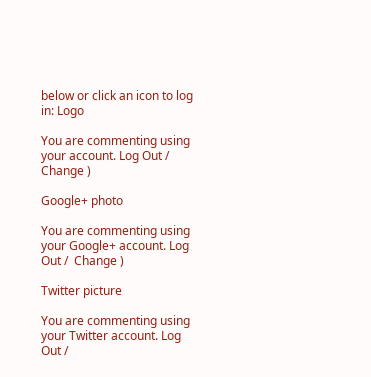below or click an icon to log in: Logo

You are commenting using your account. Log Out /  Change )

Google+ photo

You are commenting using your Google+ account. Log Out /  Change )

Twitter picture

You are commenting using your Twitter account. Log Out /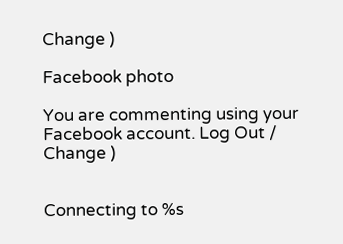Change )

Facebook photo

You are commenting using your Facebook account. Log Out /  Change )


Connecting to %s